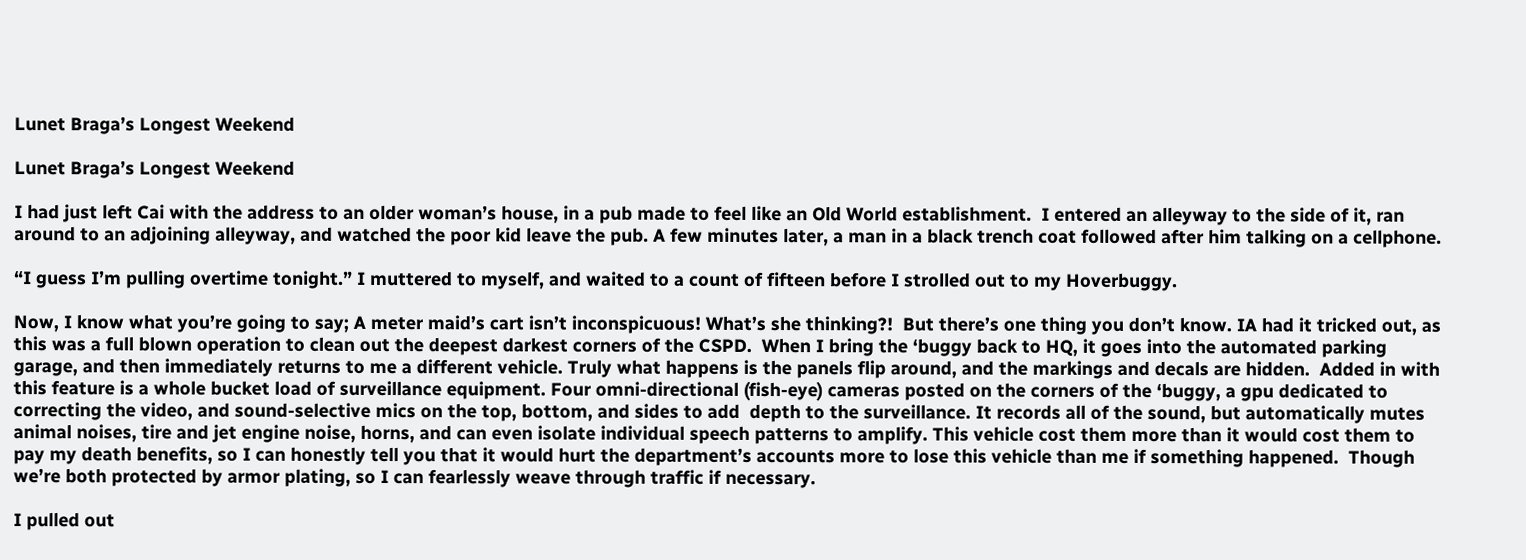Lunet Braga’s Longest Weekend

Lunet Braga’s Longest Weekend

I had just left Cai with the address to an older woman’s house, in a pub made to feel like an Old World establishment.  I entered an alleyway to the side of it, ran around to an adjoining alleyway, and watched the poor kid leave the pub. A few minutes later, a man in a black trench coat followed after him talking on a cellphone.

“I guess I’m pulling overtime tonight.” I muttered to myself, and waited to a count of fifteen before I strolled out to my Hoverbuggy.

Now, I know what you’re going to say; A meter maid’s cart isn’t inconspicuous! What’s she thinking?!  But there’s one thing you don’t know. IA had it tricked out, as this was a full blown operation to clean out the deepest darkest corners of the CSPD.  When I bring the ‘buggy back to HQ, it goes into the automated parking garage, and then immediately returns to me a different vehicle. Truly what happens is the panels flip around, and the markings and decals are hidden.  Added in with this feature is a whole bucket load of surveillance equipment. Four omni-directional (fish-eye) cameras posted on the corners of the ‘buggy, a gpu dedicated to correcting the video, and sound-selective mics on the top, bottom, and sides to add  depth to the surveillance. It records all of the sound, but automatically mutes animal noises, tire and jet engine noise, horns, and can even isolate individual speech patterns to amplify. This vehicle cost them more than it would cost them to pay my death benefits, so I can honestly tell you that it would hurt the department’s accounts more to lose this vehicle than me if something happened.  Though we’re both protected by armor plating, so I can fearlessly weave through traffic if necessary.

I pulled out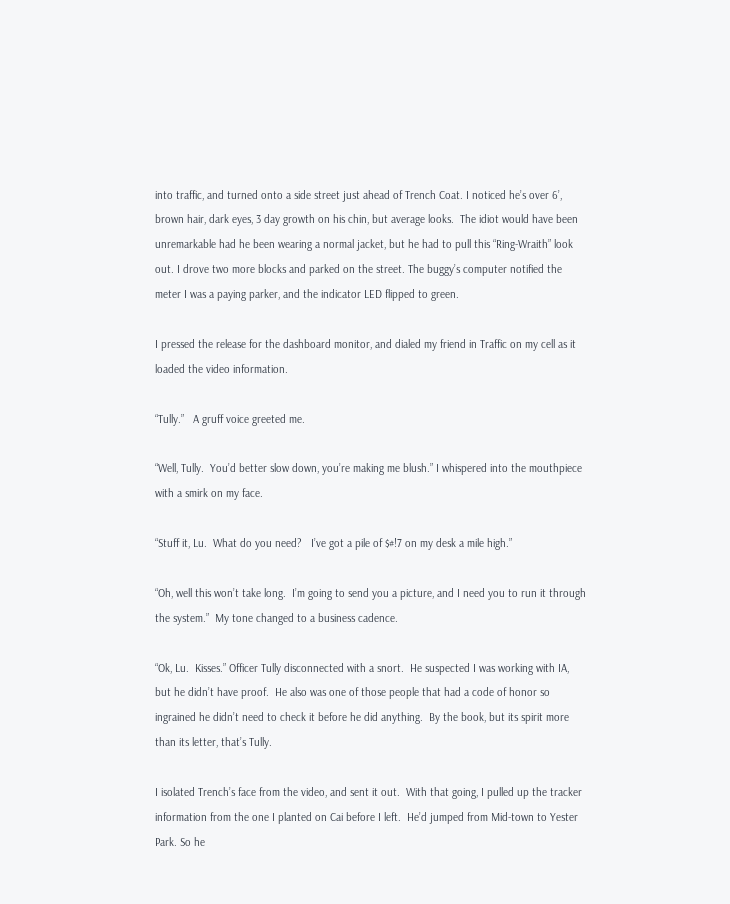into traffic, and turned onto a side street just ahead of Trench Coat. I noticed he’s over 6’, brown hair, dark eyes, 3 day growth on his chin, but average looks.  The idiot would have been unremarkable had he been wearing a normal jacket, but he had to pull this “Ring-Wraith” look out. I drove two more blocks and parked on the street. The buggy’s computer notified the meter I was a paying parker, and the indicator LED flipped to green.

I pressed the release for the dashboard monitor, and dialed my friend in Traffic on my cell as it loaded the video information.

“Tully.”   A gruff voice greeted me.

“Well, Tully.  You’d better slow down, you’re making me blush.” I whispered into the mouthpiece with a smirk on my face.

“Stuff it, Lu.  What do you need?   I’ve got a pile of $#!7 on my desk a mile high.”

“Oh, well this won’t take long.  I’m going to send you a picture, and I need you to run it through the system.”  My tone changed to a business cadence.

“Ok, Lu.  Kisses.” Officer Tully disconnected with a snort.  He suspected I was working with IA, but he didn’t have proof.  He also was one of those people that had a code of honor so ingrained he didn’t need to check it before he did anything.  By the book, but its spirit more than its letter, that’s Tully.

I isolated Trench’s face from the video, and sent it out.  With that going, I pulled up the tracker information from the one I planted on Cai before I left.  He’d jumped from Mid-town to Yester Park. So he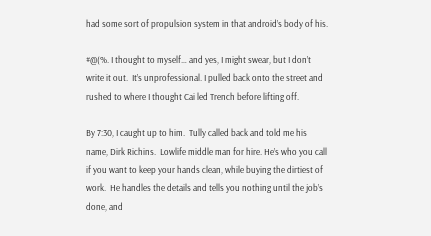had some sort of propulsion system in that android’s body of his.

#@(%. I thought to myself… and yes, I might swear, but I don’t write it out.  It’s unprofessional. I pulled back onto the street and rushed to where I thought Cai led Trench before lifting off.

By 7:30, I caught up to him.  Tully called back and told me his name, Dirk Richins.  Lowlife middle man for hire. He’s who you call if you want to keep your hands clean, while buying the dirtiest of work.  He handles the details and tells you nothing until the job’s done, and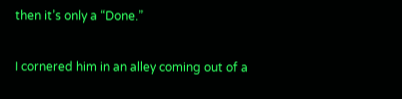then it’s only a “Done.”

I cornered him in an alley coming out of a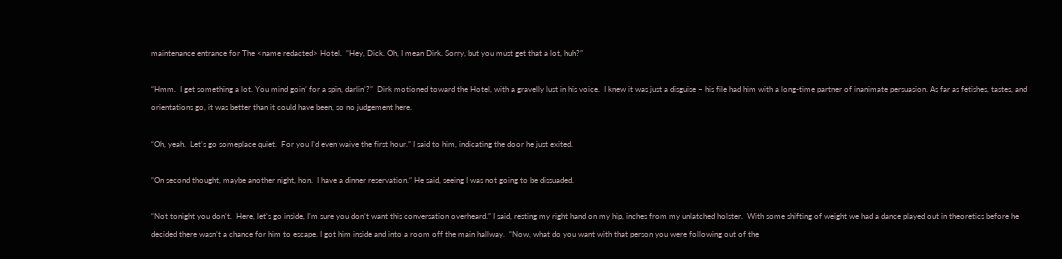maintenance entrance for The <name redacted> Hotel.  “Hey, Dick. Oh, I mean Dirk. Sorry, but you must get that a lot, huh?”

“Hmm.  I get something a lot. You mind goin’ for a spin, darlin’?”  Dirk motioned toward the Hotel, with a gravelly lust in his voice.  I knew it was just a disguise – his file had him with a long-time partner of inanimate persuasion. As far as fetishes, tastes, and orientations go, it was better than it could have been, so no judgement here.

“Oh, yeah.  Let’s go someplace quiet.  For you I’d even waive the first hour.” I said to him, indicating the door he just exited.

“On second thought, maybe another night, hon.  I have a dinner reservation.” He said, seeing I was not going to be dissuaded.

“Not tonight you don’t.  Here, let’s go inside, I’m sure you don’t want this conversation overheard.” I said, resting my right hand on my hip, inches from my unlatched holster.  With some shifting of weight we had a dance played out in theoretics before he decided there wasn’t a chance for him to escape. I got him inside and into a room off the main hallway.  “Now, what do you want with that person you were following out of the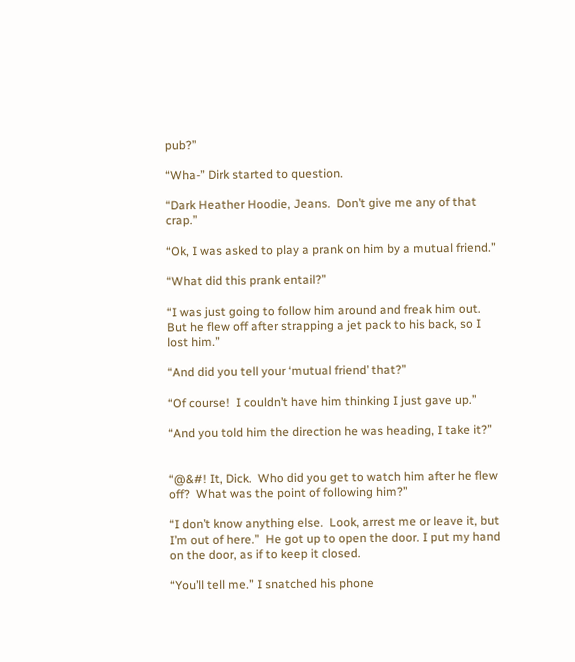pub?”

“Wha-” Dirk started to question.

“Dark Heather Hoodie, Jeans.  Don’t give me any of that crap.”

“Ok, I was asked to play a prank on him by a mutual friend.”

“What did this prank entail?”

“I was just going to follow him around and freak him out.  But he flew off after strapping a jet pack to his back, so I lost him.”

“And did you tell your ‘mutual friend’ that?”

“Of course!  I couldn’t have him thinking I just gave up.”

“And you told him the direction he was heading, I take it?”


“@&#! It, Dick.  Who did you get to watch him after he flew off?  What was the point of following him?”

“I don’t know anything else.  Look, arrest me or leave it, but I’m out of here.”  He got up to open the door. I put my hand on the door, as if to keep it closed.

“You’ll tell me.” I snatched his phone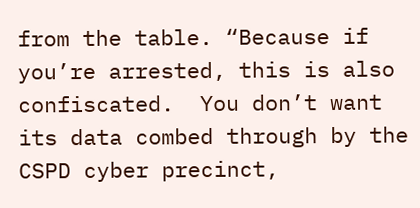from the table. “Because if you’re arrested, this is also confiscated.  You don’t want its data combed through by the CSPD cyber precinct,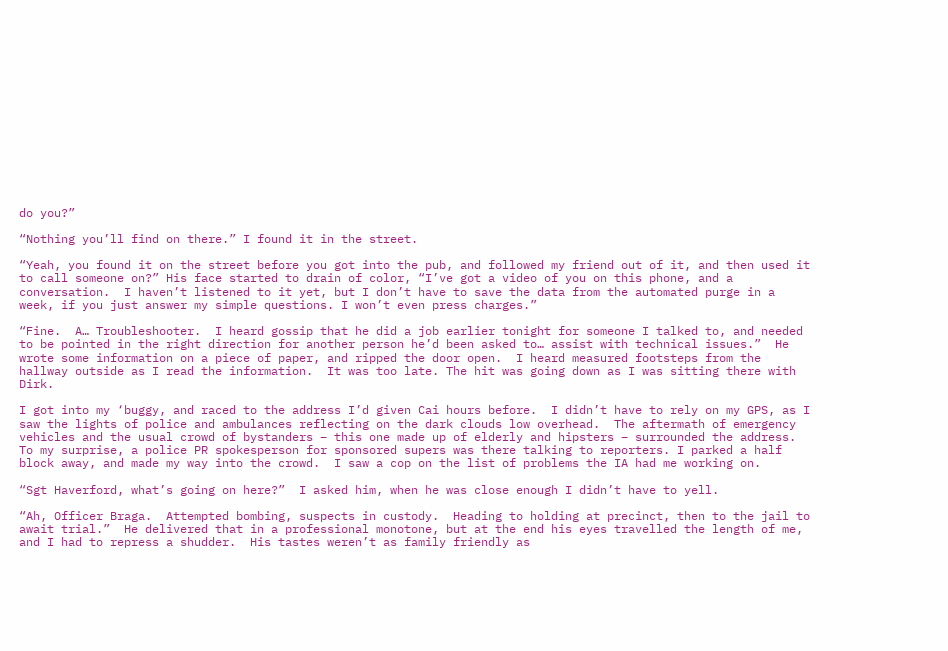do you?”

“Nothing you’ll find on there.” I found it in the street.

“Yeah, you found it on the street before you got into the pub, and followed my friend out of it, and then used it to call someone on?” His face started to drain of color, “I’ve got a video of you on this phone, and a conversation.  I haven’t listened to it yet, but I don’t have to save the data from the automated purge in a week, if you just answer my simple questions. I won’t even press charges.”

“Fine.  A… Troubleshooter.  I heard gossip that he did a job earlier tonight for someone I talked to, and needed to be pointed in the right direction for another person he’d been asked to… assist with technical issues.”  He wrote some information on a piece of paper, and ripped the door open.  I heard measured footsteps from the hallway outside as I read the information.  It was too late. The hit was going down as I was sitting there with Dirk.

I got into my ‘buggy, and raced to the address I’d given Cai hours before.  I didn’t have to rely on my GPS, as I saw the lights of police and ambulances reflecting on the dark clouds low overhead.  The aftermath of emergency vehicles and the usual crowd of bystanders – this one made up of elderly and hipsters – surrounded the address.  To my surprise, a police PR spokesperson for sponsored supers was there talking to reporters. I parked a half block away, and made my way into the crowd.  I saw a cop on the list of problems the IA had me working on.

“Sgt Haverford, what’s going on here?”  I asked him, when he was close enough I didn’t have to yell.

“Ah, Officer Braga.  Attempted bombing, suspects in custody.  Heading to holding at precinct, then to the jail to await trial.”  He delivered that in a professional monotone, but at the end his eyes travelled the length of me, and I had to repress a shudder.  His tastes weren’t as family friendly as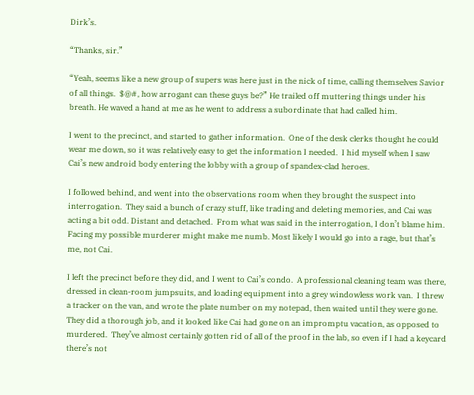Dirk’s.

“Thanks, sir.”

“Yeah, seems like a new group of supers was here just in the nick of time, calling themselves Savior of all things.  $@#, how arrogant can these guys be?” He trailed off muttering things under his breath. He waved a hand at me as he went to address a subordinate that had called him.

I went to the precinct, and started to gather information.  One of the desk clerks thought he could wear me down, so it was relatively easy to get the information I needed.  I hid myself when I saw Cai’s new android body entering the lobby with a group of spandex-clad heroes.

I followed behind, and went into the observations room when they brought the suspect into interrogation.  They said a bunch of crazy stuff, like trading and deleting memories, and Cai was acting a bit odd. Distant and detached.  From what was said in the interrogation, I don’t blame him. Facing my possible murderer might make me numb. Most likely I would go into a rage, but that’s me, not Cai.

I left the precinct before they did, and I went to Cai’s condo.  A professional cleaning team was there, dressed in clean-room jumpsuits, and loading equipment into a grey windowless work van.  I threw a tracker on the van, and wrote the plate number on my notepad, then waited until they were gone. They did a thorough job, and it looked like Cai had gone on an impromptu vacation, as opposed to murdered.  They’ve almost certainly gotten rid of all of the proof in the lab, so even if I had a keycard there’s not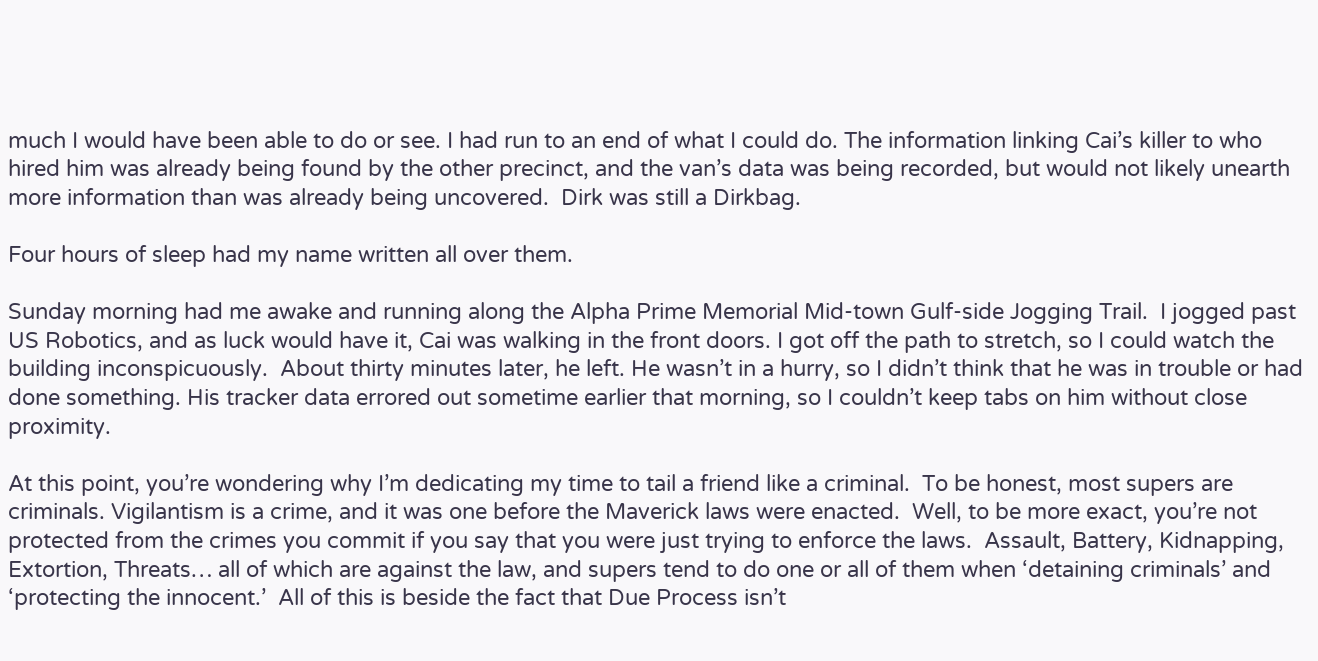much I would have been able to do or see. I had run to an end of what I could do. The information linking Cai’s killer to who hired him was already being found by the other precinct, and the van’s data was being recorded, but would not likely unearth more information than was already being uncovered.  Dirk was still a Dirkbag.

Four hours of sleep had my name written all over them.

Sunday morning had me awake and running along the Alpha Prime Memorial Mid-town Gulf-side Jogging Trail.  I jogged past US Robotics, and as luck would have it, Cai was walking in the front doors. I got off the path to stretch, so I could watch the building inconspicuously.  About thirty minutes later, he left. He wasn’t in a hurry, so I didn’t think that he was in trouble or had done something. His tracker data errored out sometime earlier that morning, so I couldn’t keep tabs on him without close proximity.

At this point, you’re wondering why I’m dedicating my time to tail a friend like a criminal.  To be honest, most supers are criminals. Vigilantism is a crime, and it was one before the Maverick laws were enacted.  Well, to be more exact, you’re not protected from the crimes you commit if you say that you were just trying to enforce the laws.  Assault, Battery, Kidnapping, Extortion, Threats… all of which are against the law, and supers tend to do one or all of them when ‘detaining criminals’ and ‘protecting the innocent.’  All of this is beside the fact that Due Process isn’t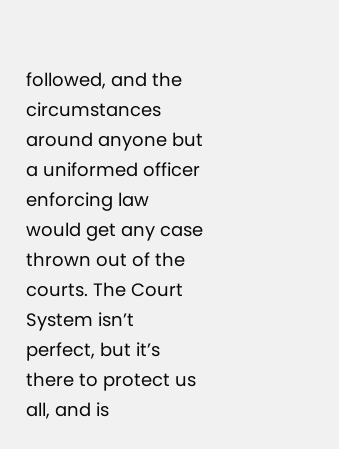followed, and the circumstances around anyone but a uniformed officer enforcing law would get any case thrown out of the courts. The Court System isn’t perfect, but it’s there to protect us all, and is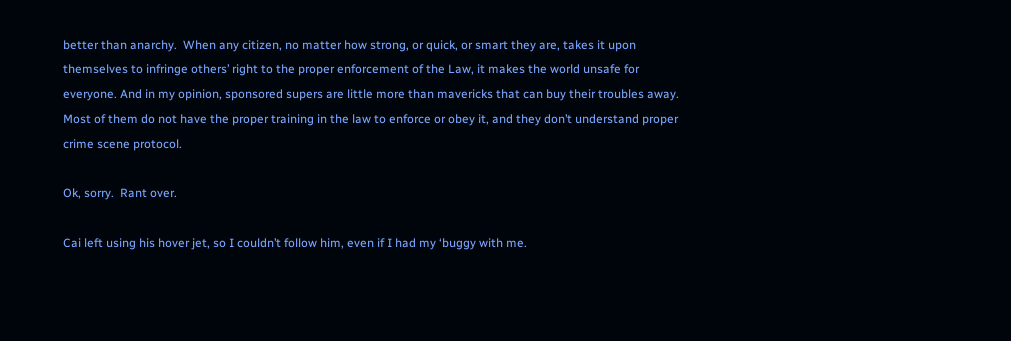better than anarchy.  When any citizen, no matter how strong, or quick, or smart they are, takes it upon themselves to infringe others’ right to the proper enforcement of the Law, it makes the world unsafe for everyone. And in my opinion, sponsored supers are little more than mavericks that can buy their troubles away.  Most of them do not have the proper training in the law to enforce or obey it, and they don’t understand proper crime scene protocol.

Ok, sorry.  Rant over.

Cai left using his hover jet, so I couldn’t follow him, even if I had my ‘buggy with me.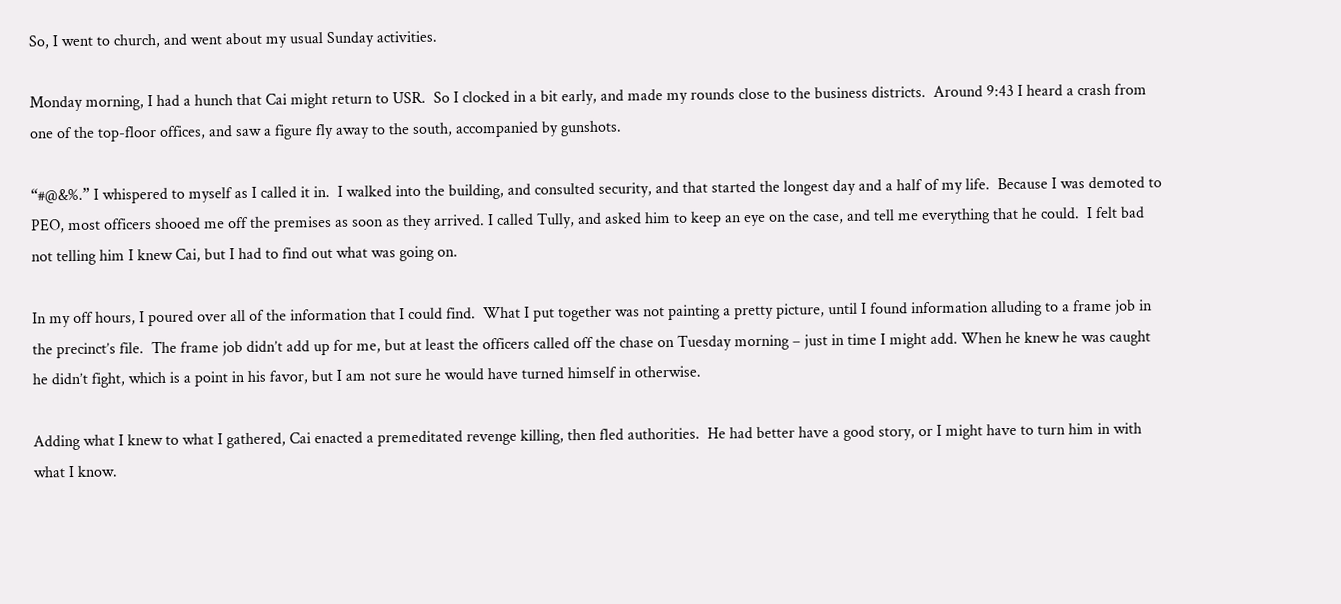So, I went to church, and went about my usual Sunday activities.

Monday morning, I had a hunch that Cai might return to USR.  So I clocked in a bit early, and made my rounds close to the business districts.  Around 9:43 I heard a crash from one of the top-floor offices, and saw a figure fly away to the south, accompanied by gunshots.

“#@&%.” I whispered to myself as I called it in.  I walked into the building, and consulted security, and that started the longest day and a half of my life.  Because I was demoted to PEO, most officers shooed me off the premises as soon as they arrived. I called Tully, and asked him to keep an eye on the case, and tell me everything that he could.  I felt bad not telling him I knew Cai, but I had to find out what was going on.

In my off hours, I poured over all of the information that I could find.  What I put together was not painting a pretty picture, until I found information alluding to a frame job in the precinct’s file.  The frame job didn’t add up for me, but at least the officers called off the chase on Tuesday morning – just in time I might add. When he knew he was caught he didn’t fight, which is a point in his favor, but I am not sure he would have turned himself in otherwise.

Adding what I knew to what I gathered, Cai enacted a premeditated revenge killing, then fled authorities.  He had better have a good story, or I might have to turn him in with what I know.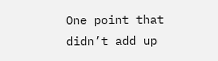One point that didn’t add up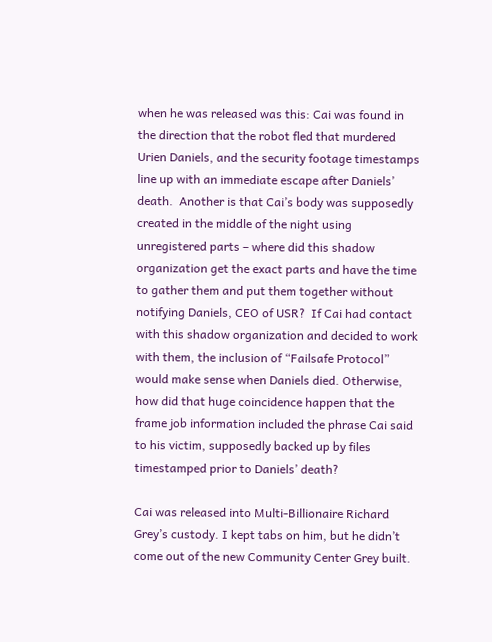when he was released was this: Cai was found in the direction that the robot fled that murdered Urien Daniels, and the security footage timestamps line up with an immediate escape after Daniels’ death.  Another is that Cai’s body was supposedly created in the middle of the night using unregistered parts – where did this shadow organization get the exact parts and have the time to gather them and put them together without notifying Daniels, CEO of USR?  If Cai had contact with this shadow organization and decided to work with them, the inclusion of “Failsafe Protocol” would make sense when Daniels died. Otherwise, how did that huge coincidence happen that the frame job information included the phrase Cai said to his victim, supposedly backed up by files timestamped prior to Daniels’ death?

Cai was released into Multi-Billionaire Richard Grey’s custody. I kept tabs on him, but he didn’t come out of the new Community Center Grey built.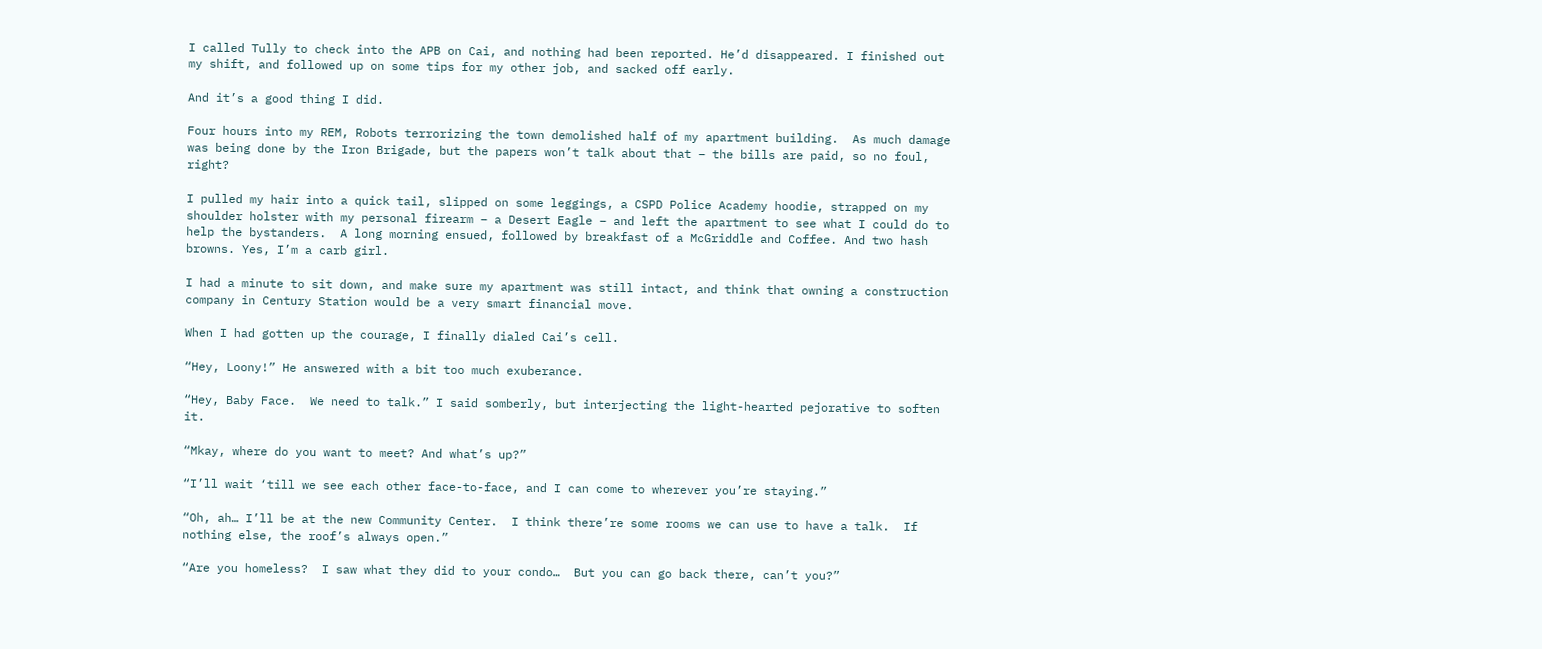I called Tully to check into the APB on Cai, and nothing had been reported. He’d disappeared. I finished out my shift, and followed up on some tips for my other job, and sacked off early.

And it’s a good thing I did.

Four hours into my REM, Robots terrorizing the town demolished half of my apartment building.  As much damage was being done by the Iron Brigade, but the papers won’t talk about that – the bills are paid, so no foul, right?

I pulled my hair into a quick tail, slipped on some leggings, a CSPD Police Academy hoodie, strapped on my shoulder holster with my personal firearm – a Desert Eagle – and left the apartment to see what I could do to help the bystanders.  A long morning ensued, followed by breakfast of a McGriddle and Coffee. And two hash browns. Yes, I’m a carb girl.

I had a minute to sit down, and make sure my apartment was still intact, and think that owning a construction company in Century Station would be a very smart financial move.

When I had gotten up the courage, I finally dialed Cai’s cell.

“Hey, Loony!” He answered with a bit too much exuberance.

“Hey, Baby Face.  We need to talk.” I said somberly, but interjecting the light-hearted pejorative to soften it.

“Mkay, where do you want to meet? And what’s up?”

“I’ll wait ‘till we see each other face-to-face, and I can come to wherever you’re staying.”

“Oh, ah… I’ll be at the new Community Center.  I think there’re some rooms we can use to have a talk.  If nothing else, the roof’s always open.”

“Are you homeless?  I saw what they did to your condo…  But you can go back there, can’t you?”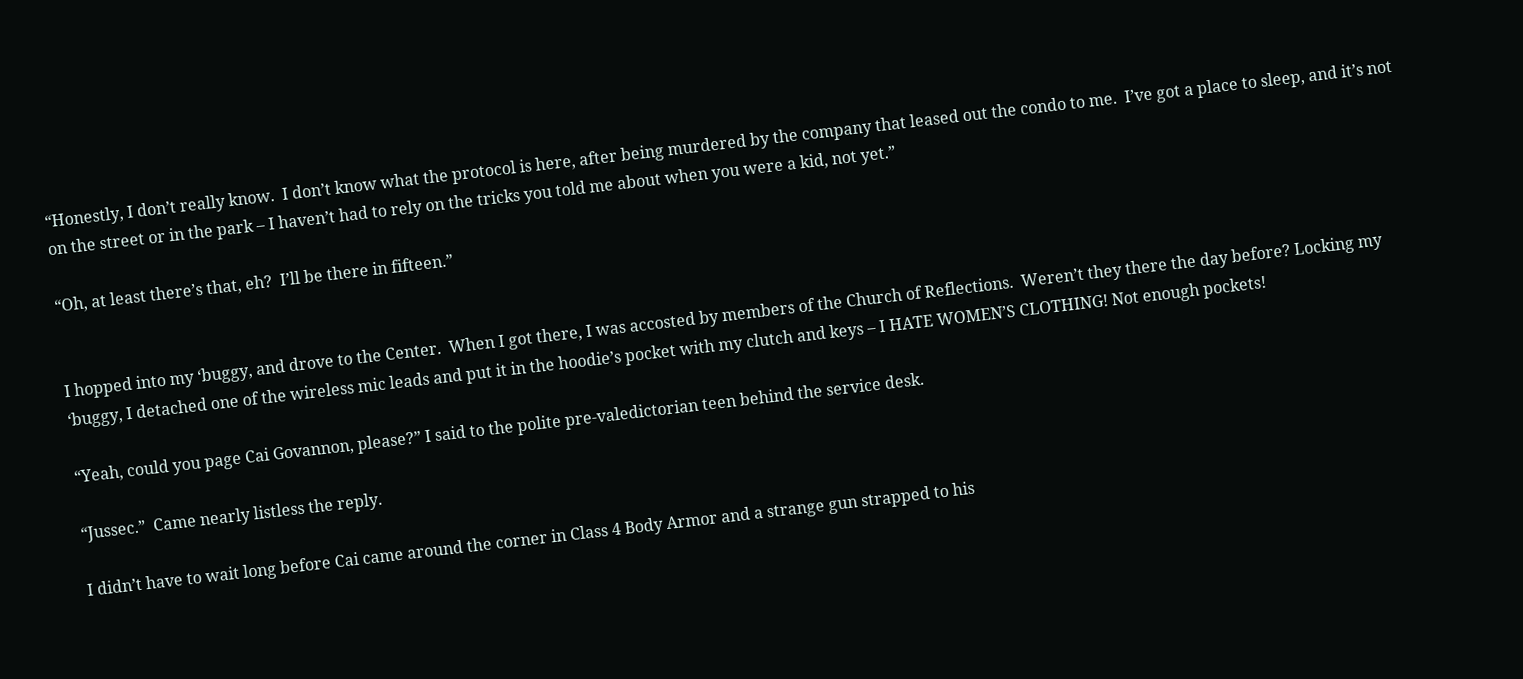“Honestly, I don’t really know.  I don’t know what the protocol is here, after being murdered by the company that leased out the condo to me.  I’ve got a place to sleep, and it’s not on the street or in the park – I haven’t had to rely on the tricks you told me about when you were a kid, not yet.”

“Oh, at least there’s that, eh?  I’ll be there in fifteen.”


I hopped into my ‘buggy, and drove to the Center.  When I got there, I was accosted by members of the Church of Reflections.  Weren’t they there the day before? Locking my ‘buggy, I detached one of the wireless mic leads and put it in the hoodie’s pocket with my clutch and keys – I HATE WOMEN’S CLOTHING! Not enough pockets!

“Yeah, could you page Cai Govannon, please?” I said to the polite pre-valedictorian teen behind the service desk.

“Jussec.”  Came nearly listless the reply.

I didn’t have to wait long before Cai came around the corner in Class 4 Body Armor and a strange gun strapped to his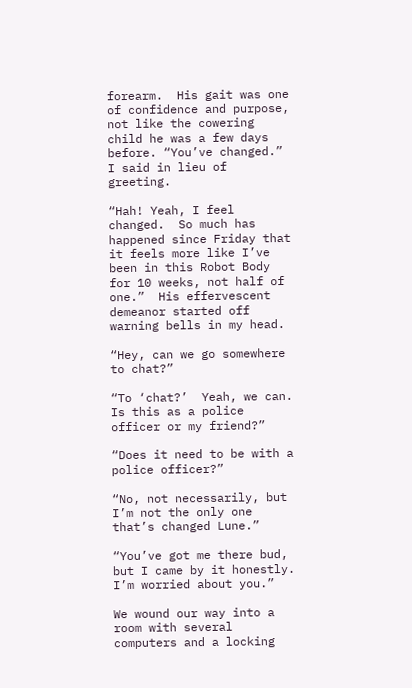forearm.  His gait was one of confidence and purpose, not like the cowering child he was a few days before. “You’ve changed.” I said in lieu of greeting.

“Hah! Yeah, I feel changed.  So much has happened since Friday that it feels more like I’ve been in this Robot Body for 10 weeks, not half of one.”  His effervescent demeanor started off warning bells in my head.

“Hey, can we go somewhere to chat?”

“To ‘chat?’  Yeah, we can.  Is this as a police officer or my friend?”

“Does it need to be with a police officer?”

“No, not necessarily, but I’m not the only one that’s changed Lune.”

“You’ve got me there bud, but I came by it honestly.  I’m worried about you.”

We wound our way into a room with several computers and a locking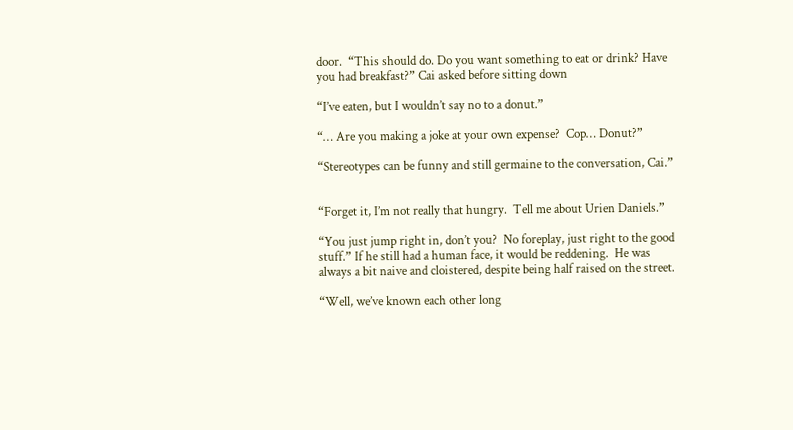door.  “This should do. Do you want something to eat or drink? Have you had breakfast?” Cai asked before sitting down

“I’ve eaten, but I wouldn’t say no to a donut.”

“… Are you making a joke at your own expense?  Cop… Donut?”

“Stereotypes can be funny and still germaine to the conversation, Cai.”


“Forget it, I’m not really that hungry.  Tell me about Urien Daniels.”

“You just jump right in, don’t you?  No foreplay, just right to the good stuff.” If he still had a human face, it would be reddening.  He was always a bit naive and cloistered, despite being half raised on the street.

“Well, we’ve known each other long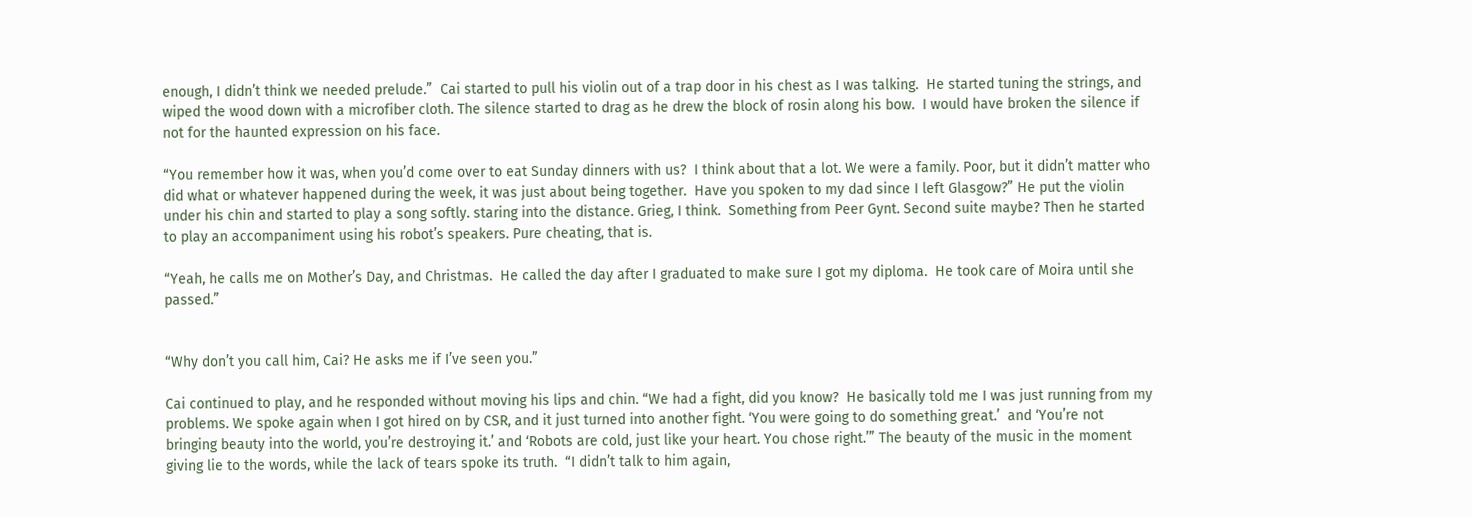enough, I didn’t think we needed prelude.”  Cai started to pull his violin out of a trap door in his chest as I was talking.  He started tuning the strings, and wiped the wood down with a microfiber cloth. The silence started to drag as he drew the block of rosin along his bow.  I would have broken the silence if not for the haunted expression on his face.

“You remember how it was, when you’d come over to eat Sunday dinners with us?  I think about that a lot. We were a family. Poor, but it didn’t matter who did what or whatever happened during the week, it was just about being together.  Have you spoken to my dad since I left Glasgow?” He put the violin under his chin and started to play a song softly. staring into the distance. Grieg, I think.  Something from Peer Gynt. Second suite maybe? Then he started to play an accompaniment using his robot’s speakers. Pure cheating, that is.

“Yeah, he calls me on Mother’s Day, and Christmas.  He called the day after I graduated to make sure I got my diploma.  He took care of Moira until she passed.”


“Why don’t you call him, Cai? He asks me if I’ve seen you.”

Cai continued to play, and he responded without moving his lips and chin. “We had a fight, did you know?  He basically told me I was just running from my problems. We spoke again when I got hired on by CSR, and it just turned into another fight. ‘You were going to do something great.’  and ‘You’re not bringing beauty into the world, you’re destroying it.’ and ‘Robots are cold, just like your heart. You chose right.’” The beauty of the music in the moment giving lie to the words, while the lack of tears spoke its truth.  “I didn’t talk to him again,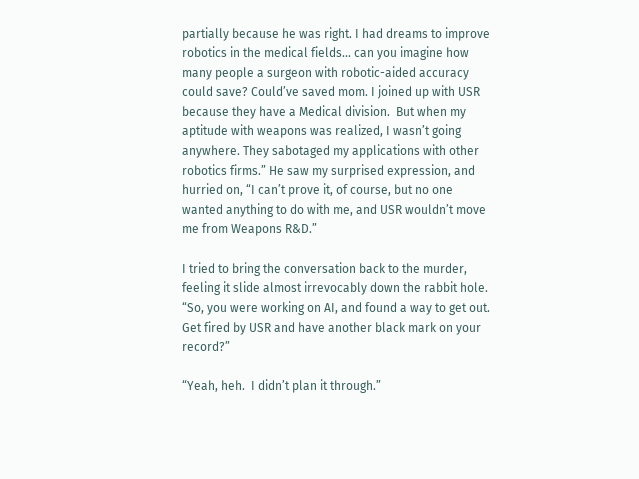partially because he was right. I had dreams to improve robotics in the medical fields… can you imagine how many people a surgeon with robotic-aided accuracy could save? Could’ve saved mom. I joined up with USR because they have a Medical division.  But when my aptitude with weapons was realized, I wasn’t going anywhere. They sabotaged my applications with other robotics firms.” He saw my surprised expression, and hurried on, “I can’t prove it, of course, but no one wanted anything to do with me, and USR wouldn’t move me from Weapons R&D.”

I tried to bring the conversation back to the murder, feeling it slide almost irrevocably down the rabbit hole. “So, you were working on AI, and found a way to get out.  Get fired by USR and have another black mark on your record?”

“Yeah, heh.  I didn’t plan it through.”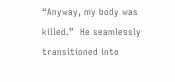“Anyway, my body was killed.”  He seamlessly transitioned into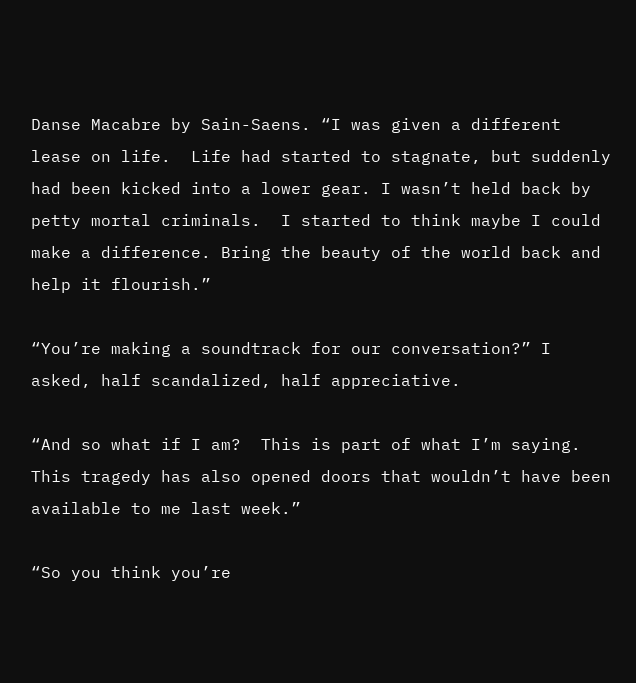Danse Macabre by Sain-Saens. “I was given a different lease on life.  Life had started to stagnate, but suddenly had been kicked into a lower gear. I wasn’t held back by petty mortal criminals.  I started to think maybe I could make a difference. Bring the beauty of the world back and help it flourish.”

“You’re making a soundtrack for our conversation?” I asked, half scandalized, half appreciative.

“And so what if I am?  This is part of what I’m saying.  This tragedy has also opened doors that wouldn’t have been available to me last week.”

“So you think you’re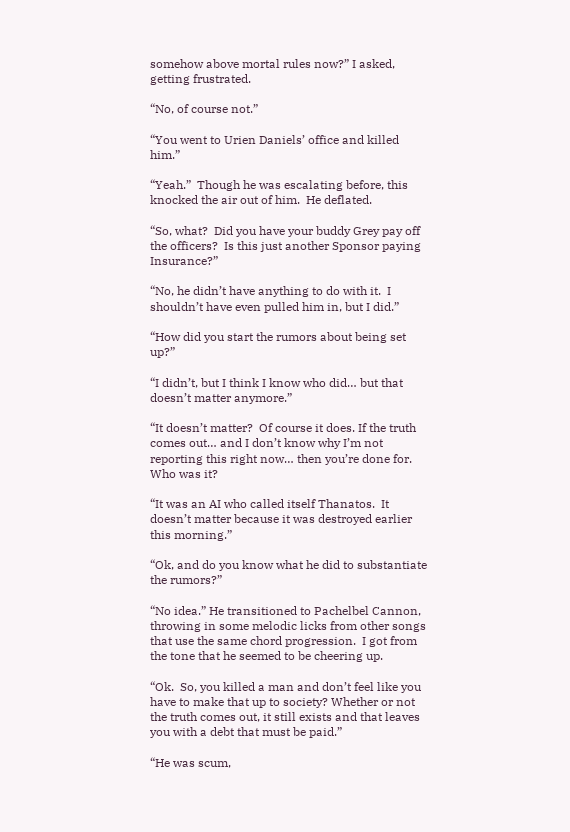somehow above mortal rules now?” I asked, getting frustrated.

“No, of course not.”

“You went to Urien Daniels’ office and killed him.”

“Yeah.”  Though he was escalating before, this knocked the air out of him.  He deflated.

“So, what?  Did you have your buddy Grey pay off the officers?  Is this just another Sponsor paying Insurance?”

“No, he didn’t have anything to do with it.  I shouldn’t have even pulled him in, but I did.”

“How did you start the rumors about being set up?”

“I didn’t, but I think I know who did… but that doesn’t matter anymore.”

“It doesn’t matter?  Of course it does. If the truth comes out… and I don’t know why I’m not reporting this right now… then you’re done for.  Who was it?

“It was an AI who called itself Thanatos.  It doesn’t matter because it was destroyed earlier this morning.”

“Ok, and do you know what he did to substantiate the rumors?”

“No idea.” He transitioned to Pachelbel Cannon, throwing in some melodic licks from other songs that use the same chord progression.  I got from the tone that he seemed to be cheering up.

“Ok.  So, you killed a man and don’t feel like you have to make that up to society? Whether or not the truth comes out, it still exists and that leaves you with a debt that must be paid.”

“He was scum,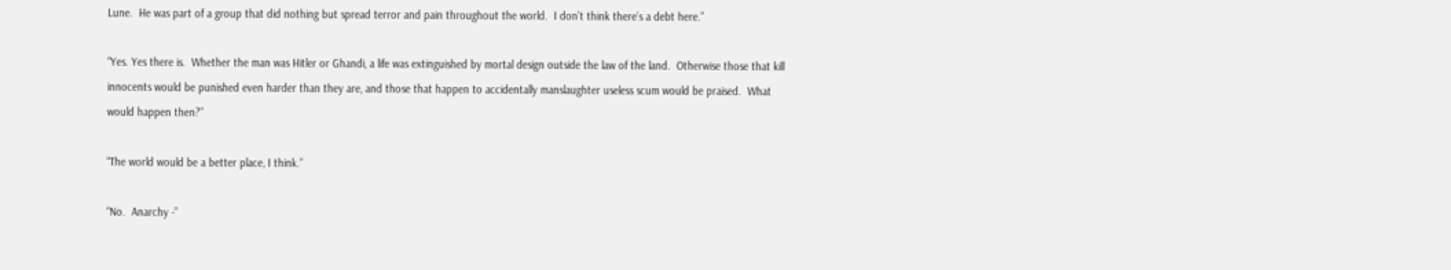Lune.  He was part of a group that did nothing but spread terror and pain throughout the world.  I don’t think there’s a debt here.”

“Yes. Yes there is.  Whether the man was Hitler or Ghandi, a life was extinguished by mortal design outside the law of the land.  Otherwise those that kill innocents would be punished even harder than they are, and those that happen to accidentally manslaughter useless scum would be praised.  What would happen then?”

“The world would be a better place, I think.”

“No.  Anarchy -”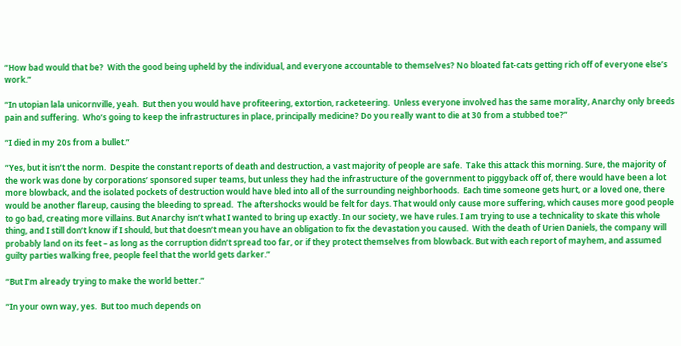“How bad would that be?  With the good being upheld by the individual, and everyone accountable to themselves? No bloated fat-cats getting rich off of everyone else’s work.”

“In utopian lala unicornville, yeah.  But then you would have profiteering, extortion, racketeering.  Unless everyone involved has the same morality, Anarchy only breeds pain and suffering.  Who’s going to keep the infrastructures in place, principally medicine? Do you really want to die at 30 from a stubbed toe?”

“I died in my 20s from a bullet.”

“Yes, but it isn’t the norm.  Despite the constant reports of death and destruction, a vast majority of people are safe.  Take this attack this morning. Sure, the majority of the work was done by corporations’ sponsored super teams, but unless they had the infrastructure of the government to piggyback off of, there would have been a lot more blowback, and the isolated pockets of destruction would have bled into all of the surrounding neighborhoods.  Each time someone gets hurt, or a loved one, there would be another flareup, causing the bleeding to spread.  The aftershocks would be felt for days. That would only cause more suffering, which causes more good people to go bad, creating more villains. But Anarchy isn’t what I wanted to bring up exactly. In our society, we have rules. I am trying to use a technicality to skate this whole thing, and I still don’t know if I should, but that doesn’t mean you have an obligation to fix the devastation you caused.  With the death of Urien Daniels, the company will probably land on its feet – as long as the corruption didn’t spread too far, or if they protect themselves from blowback. But with each report of mayhem, and assumed guilty parties walking free, people feel that the world gets darker.”

“But I’m already trying to make the world better.”

“In your own way, yes.  But too much depends on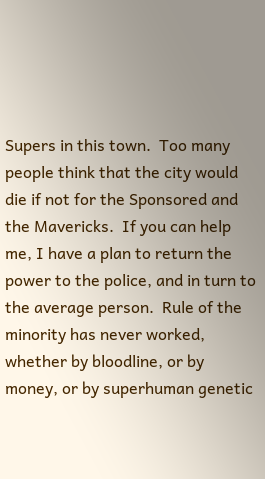Supers in this town.  Too many people think that the city would die if not for the Sponsored and the Mavericks.  If you can help me, I have a plan to return the power to the police, and in turn to the average person.  Rule of the minority has never worked, whether by bloodline, or by money, or by superhuman genetic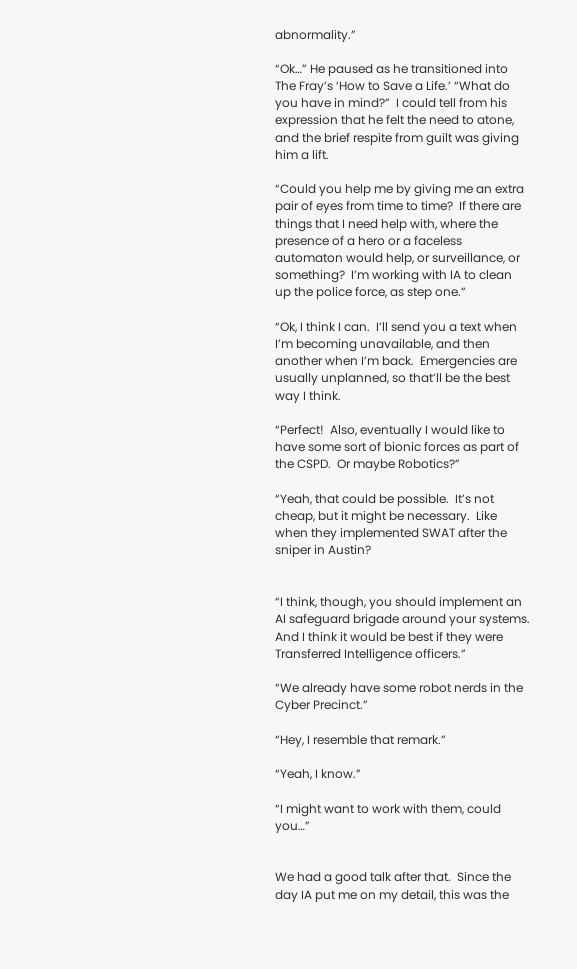abnormality.”

“Ok…” He paused as he transitioned into The Fray’s ‘How to Save a Life.’ “What do you have in mind?”  I could tell from his expression that he felt the need to atone, and the brief respite from guilt was giving him a lift.

“Could you help me by giving me an extra pair of eyes from time to time?  If there are things that I need help with, where the presence of a hero or a faceless automaton would help, or surveillance, or something?  I’m working with IA to clean up the police force, as step one.”

“Ok, I think I can.  I’ll send you a text when I’m becoming unavailable, and then another when I’m back.  Emergencies are usually unplanned, so that’ll be the best way I think.

“Perfect!  Also, eventually I would like to have some sort of bionic forces as part of the CSPD.  Or maybe Robotics?”

“Yeah, that could be possible.  It’s not cheap, but it might be necessary.  Like when they implemented SWAT after the sniper in Austin?


“I think, though, you should implement an AI safeguard brigade around your systems.  And I think it would be best if they were Transferred Intelligence officers.”

“We already have some robot nerds in the Cyber Precinct.”

“Hey, I resemble that remark.”

“Yeah, I know.”

“I might want to work with them, could you…”


We had a good talk after that.  Since the day IA put me on my detail, this was the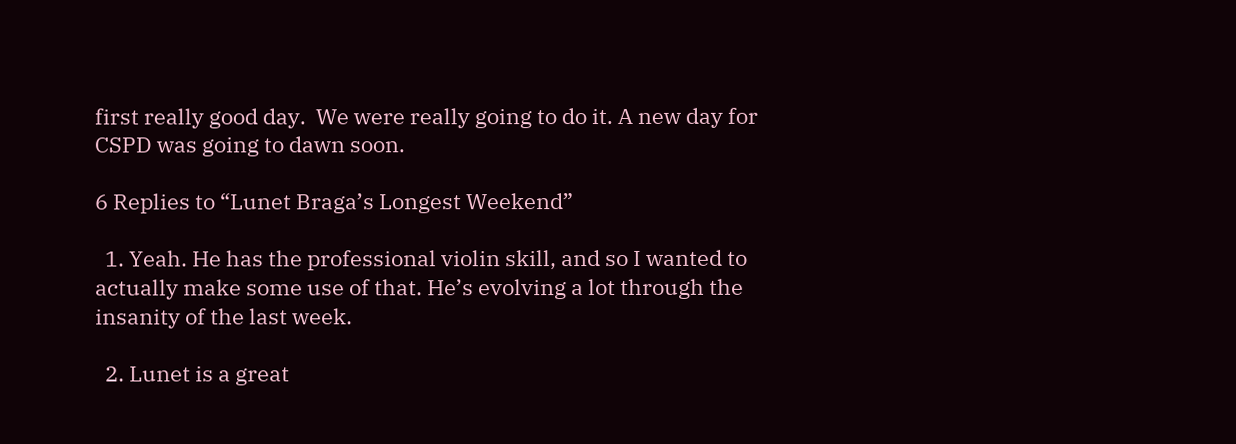first really good day.  We were really going to do it. A new day for CSPD was going to dawn soon.

6 Replies to “Lunet Braga’s Longest Weekend”

  1. Yeah. He has the professional violin skill, and so I wanted to actually make some use of that. He’s evolving a lot through the insanity of the last week.

  2. Lunet is a great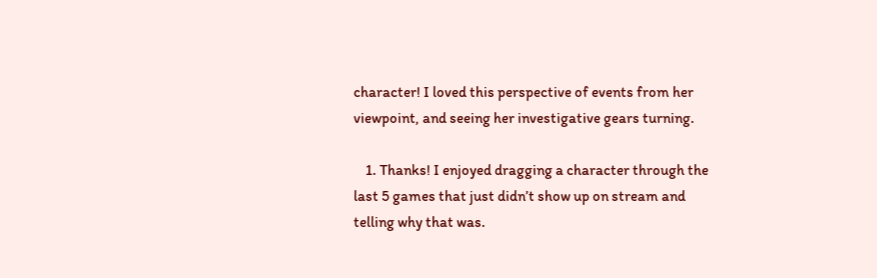character! I loved this perspective of events from her viewpoint, and seeing her investigative gears turning.

    1. Thanks! I enjoyed dragging a character through the last 5 games that just didn’t show up on stream and telling why that was.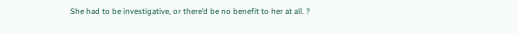She had to be investigative, or there’d be no benefit to her at all. ?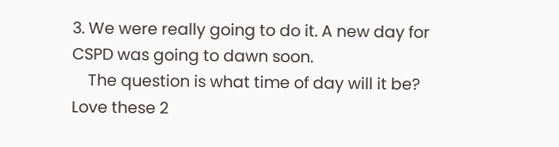3. We were really going to do it. A new day for CSPD was going to dawn soon.
    The question is what time of day will it be? Love these 2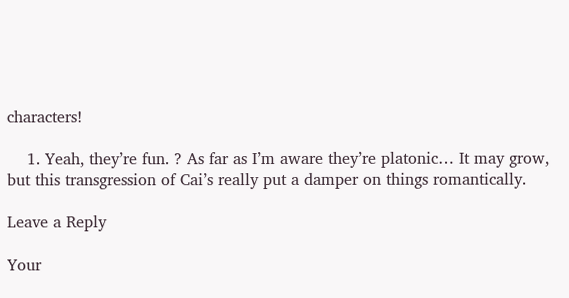characters!

    1. Yeah, they’re fun. ? As far as I’m aware they’re platonic… It may grow, but this transgression of Cai’s really put a damper on things romantically.

Leave a Reply

Your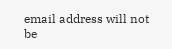email address will not be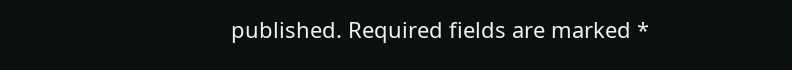published. Required fields are marked *